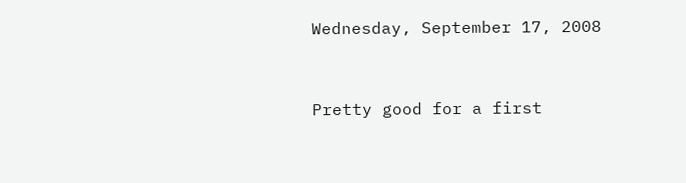Wednesday, September 17, 2008


Pretty good for a first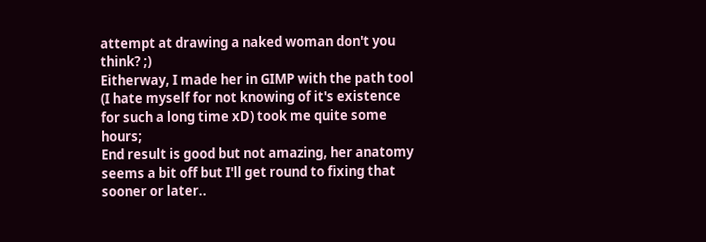attempt at drawing a naked woman don't you think? ;)
Eitherway, I made her in GIMP with the path tool (I hate myself for not knowing of it's existence for such a long time xD) took me quite some hours;
End result is good but not amazing, her anatomy seems a bit off but I'll get round to fixing that sooner or later..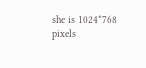she is 1024*768 pixels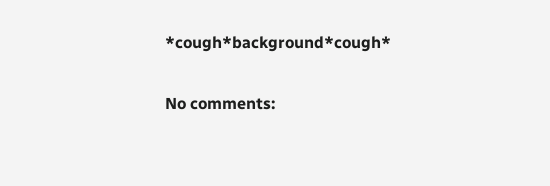*cough*background*cough*

No comments: